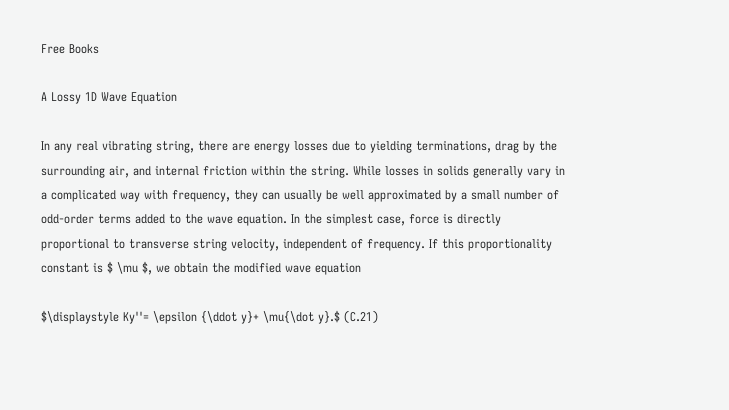Free Books

A Lossy 1D Wave Equation

In any real vibrating string, there are energy losses due to yielding terminations, drag by the surrounding air, and internal friction within the string. While losses in solids generally vary in a complicated way with frequency, they can usually be well approximated by a small number of odd-order terms added to the wave equation. In the simplest case, force is directly proportional to transverse string velocity, independent of frequency. If this proportionality constant is $ \mu $, we obtain the modified wave equation

$\displaystyle Ky''= \epsilon {\ddot y}+ \mu{\dot y}.$ (C.21)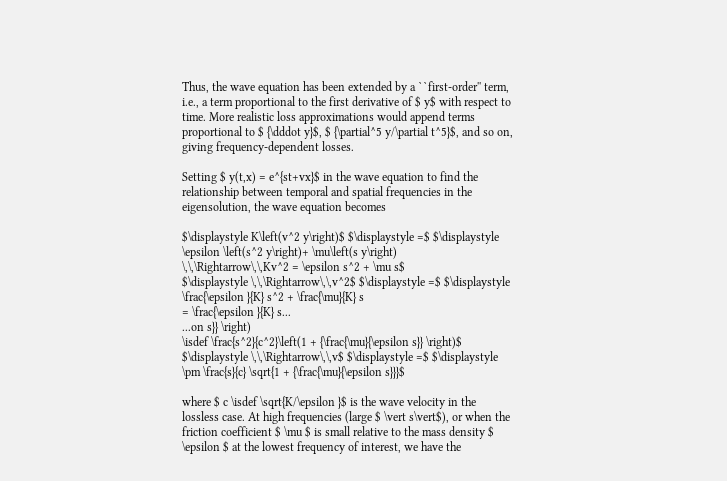Thus, the wave equation has been extended by a ``first-order'' term, i.e., a term proportional to the first derivative of $ y$ with respect to time. More realistic loss approximations would append terms proportional to $ {\dddot y}$, $ {\partial^5 y/\partial t^5}$, and so on, giving frequency-dependent losses.

Setting $ y(t,x) = e^{st+vx}$ in the wave equation to find the relationship between temporal and spatial frequencies in the eigensolution, the wave equation becomes

$\displaystyle K\left(v^2 y\right)$ $\displaystyle =$ $\displaystyle \epsilon \left(s^2 y\right)+ \mu\left(s y\right)
\,\,\Rightarrow\,\,Kv^2 = \epsilon s^2 + \mu s$
$\displaystyle \,\,\Rightarrow\,\,v^2$ $\displaystyle =$ $\displaystyle \frac{\epsilon }{K} s^2 + \frac{\mu}{K} s
= \frac{\epsilon }{K} s...
...on s}} \right)
\isdef \frac{s^2}{c^2}\left(1 + {\frac{\mu}{\epsilon s}} \right)$
$\displaystyle \,\,\Rightarrow\,\,v$ $\displaystyle =$ $\displaystyle \pm \frac{s}{c} \sqrt{1 + {\frac{\mu}{\epsilon s}}}$

where $ c \isdef \sqrt{K/\epsilon }$ is the wave velocity in the lossless case. At high frequencies (large $ \vert s\vert$), or when the friction coefficient $ \mu $ is small relative to the mass density $ \epsilon $ at the lowest frequency of interest, we have the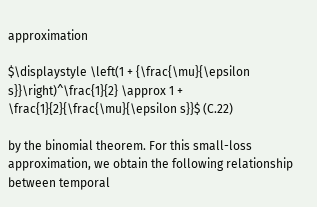approximation

$\displaystyle \left(1 + {\frac{\mu}{\epsilon s}}\right)^\frac{1}{2} \approx 1 + \frac{1}{2}{\frac{\mu}{\epsilon s}}$ (C.22)

by the binomial theorem. For this small-loss approximation, we obtain the following relationship between temporal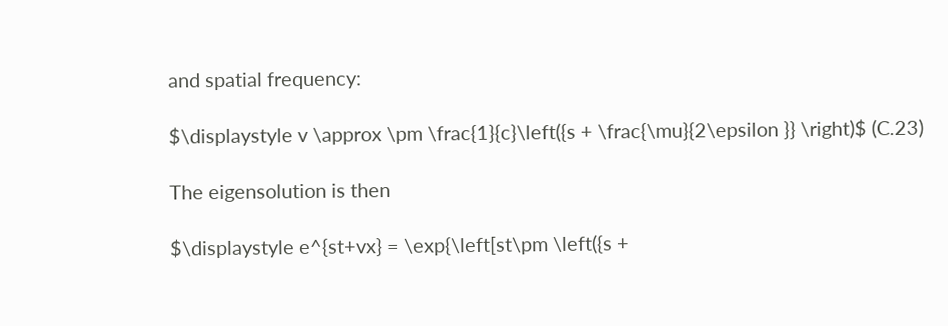and spatial frequency:

$\displaystyle v \approx \pm \frac{1}{c}\left({s + \frac{\mu}{2\epsilon }} \right)$ (C.23)

The eigensolution is then

$\displaystyle e^{st+vx} = \exp{\left[st\pm \left({s +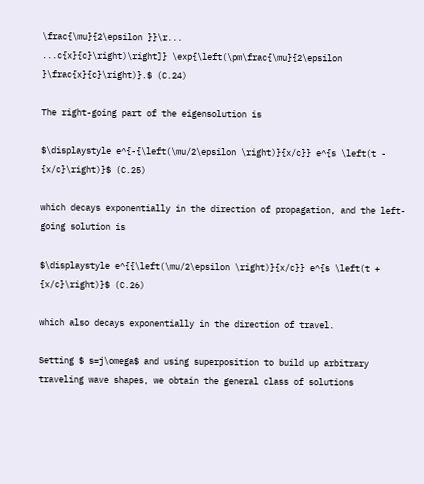\frac{\mu}{2\epsilon }}\r...
...c{x}{c}\right)\right]} \exp{\left(\pm\frac{\mu}{2\epsilon }\frac{x}{c}\right)}.$ (C.24)

The right-going part of the eigensolution is

$\displaystyle e^{-{\left(\mu/2\epsilon \right)}{x/c}} e^{s \left(t - {x/c}\right)}$ (C.25)

which decays exponentially in the direction of propagation, and the left-going solution is

$\displaystyle e^{{\left(\mu/2\epsilon \right)}{x/c}} e^{s \left(t + {x/c}\right)}$ (C.26)

which also decays exponentially in the direction of travel.

Setting $ s=j\omega$ and using superposition to build up arbitrary traveling wave shapes, we obtain the general class of solutions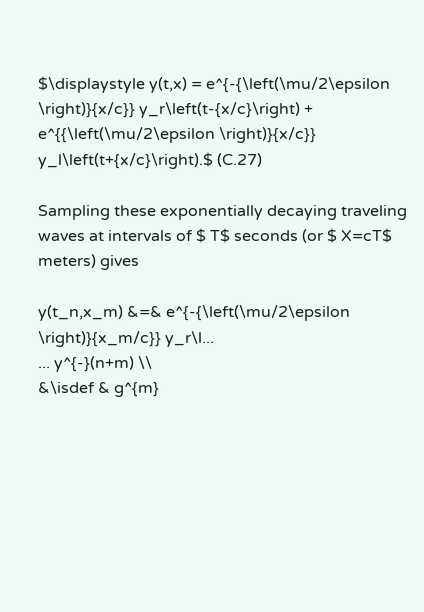$\displaystyle y(t,x) = e^{-{\left(\mu/2\epsilon \right)}{x/c}} y_r\left(t-{x/c}\right) + e^{{\left(\mu/2\epsilon \right)}{x/c}} y_l\left(t+{x/c}\right).$ (C.27)

Sampling these exponentially decaying traveling waves at intervals of $ T$ seconds (or $ X=cT$ meters) gives

y(t_n,x_m) &=& e^{-{\left(\mu/2\epsilon \right)}{x_m/c}} y_r\l...
... y^{-}(n+m) \\
&\isdef & g^{m}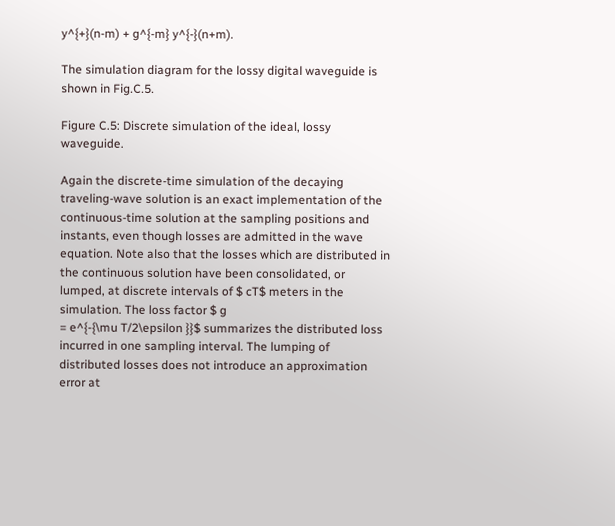y^{+}(n-m) + g^{-m} y^{-}(n+m).

The simulation diagram for the lossy digital waveguide is shown in Fig.C.5.

Figure C.5: Discrete simulation of the ideal, lossy waveguide.

Again the discrete-time simulation of the decaying traveling-wave solution is an exact implementation of the continuous-time solution at the sampling positions and instants, even though losses are admitted in the wave equation. Note also that the losses which are distributed in the continuous solution have been consolidated, or lumped, at discrete intervals of $ cT$ meters in the simulation. The loss factor $ g
= e^{-{\mu T/2\epsilon }}$ summarizes the distributed loss incurred in one sampling interval. The lumping of distributed losses does not introduce an approximation error at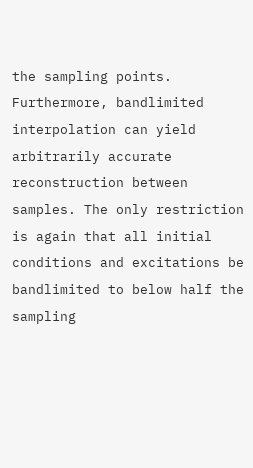the sampling points. Furthermore, bandlimited interpolation can yield arbitrarily accurate reconstruction between samples. The only restriction is again that all initial conditions and excitations be bandlimited to below half the sampling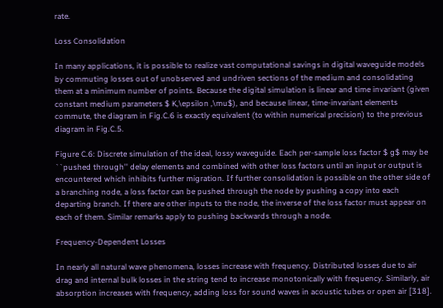rate.

Loss Consolidation

In many applications, it is possible to realize vast computational savings in digital waveguide models by commuting losses out of unobserved and undriven sections of the medium and consolidating them at a minimum number of points. Because the digital simulation is linear and time invariant (given constant medium parameters $ K,\epsilon ,\mu$), and because linear, time-invariant elements commute, the diagram in Fig.C.6 is exactly equivalent (to within numerical precision) to the previous diagram in Fig.C.5.

Figure C.6: Discrete simulation of the ideal, lossy waveguide. Each per-sample loss factor $ g$ may be ``pushed through'' delay elements and combined with other loss factors until an input or output is encountered which inhibits further migration. If further consolidation is possible on the other side of a branching node, a loss factor can be pushed through the node by pushing a copy into each departing branch. If there are other inputs to the node, the inverse of the loss factor must appear on each of them. Similar remarks apply to pushing backwards through a node.

Frequency-Dependent Losses

In nearly all natural wave phenomena, losses increase with frequency. Distributed losses due to air drag and internal bulk losses in the string tend to increase monotonically with frequency. Similarly, air absorption increases with frequency, adding loss for sound waves in acoustic tubes or open air [318].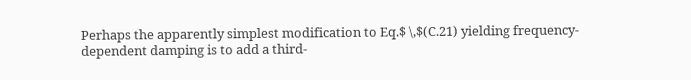Perhaps the apparently simplest modification to Eq.$ \,$(C.21) yielding frequency-dependent damping is to add a third-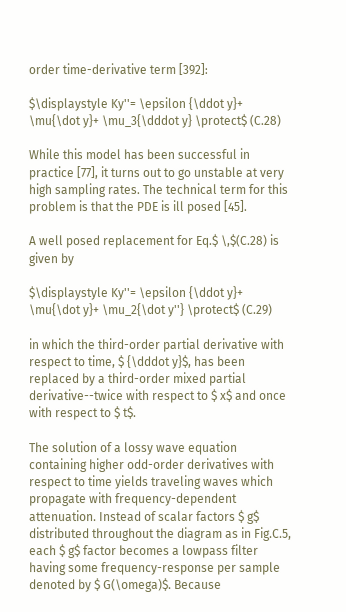order time-derivative term [392]:

$\displaystyle Ky''= \epsilon {\ddot y}+ \mu{\dot y}+ \mu_3{\dddot y} \protect$ (C.28)

While this model has been successful in practice [77], it turns out to go unstable at very high sampling rates. The technical term for this problem is that the PDE is ill posed [45].

A well posed replacement for Eq.$ \,$(C.28) is given by

$\displaystyle Ky''= \epsilon {\ddot y}+ \mu{\dot y}+ \mu_2{\dot y''} \protect$ (C.29)

in which the third-order partial derivative with respect to time, $ {\dddot y}$, has been replaced by a third-order mixed partial derivative--twice with respect to $ x$ and once with respect to $ t$.

The solution of a lossy wave equation containing higher odd-order derivatives with respect to time yields traveling waves which propagate with frequency-dependent attenuation. Instead of scalar factors $ g$ distributed throughout the diagram as in Fig.C.5, each $ g$ factor becomes a lowpass filter having some frequency-response per sample denoted by $ G(\omega)$. Because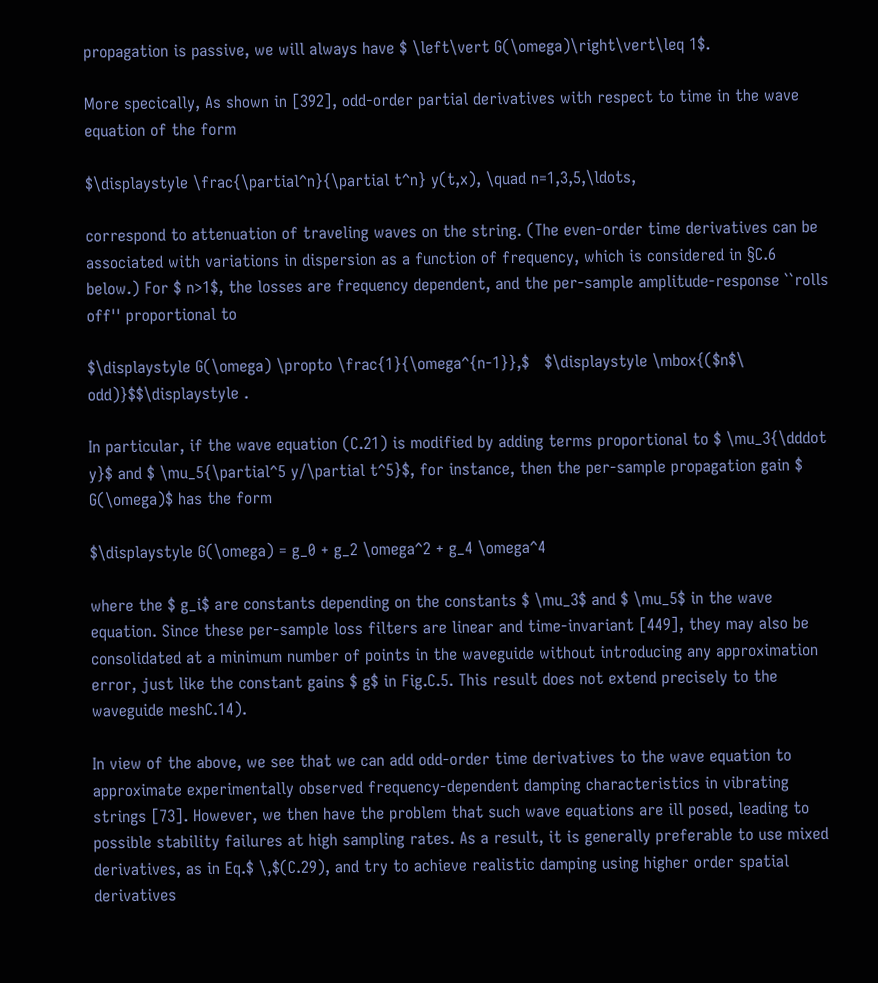propagation is passive, we will always have $ \left\vert G(\omega)\right\vert\leq 1$.

More specically, As shown in [392], odd-order partial derivatives with respect to time in the wave equation of the form

$\displaystyle \frac{\partial^n}{\partial t^n} y(t,x), \quad n=1,3,5,\ldots,

correspond to attenuation of traveling waves on the string. (The even-order time derivatives can be associated with variations in dispersion as a function of frequency, which is considered in §C.6 below.) For $ n>1$, the losses are frequency dependent, and the per-sample amplitude-response ``rolls off'' proportional to

$\displaystyle G(\omega) \propto \frac{1}{\omega^{n-1}},$   $\displaystyle \mbox{($n$\ odd)}$$\displaystyle .

In particular, if the wave equation (C.21) is modified by adding terms proportional to $ \mu_3{\dddot y}$ and $ \mu_5{\partial^5 y/\partial t^5}$, for instance, then the per-sample propagation gain $ G(\omega)$ has the form

$\displaystyle G(\omega) = g_0 + g_2 \omega^2 + g_4 \omega^4

where the $ g_i$ are constants depending on the constants $ \mu_3$ and $ \mu_5$ in the wave equation. Since these per-sample loss filters are linear and time-invariant [449], they may also be consolidated at a minimum number of points in the waveguide without introducing any approximation error, just like the constant gains $ g$ in Fig.C.5. This result does not extend precisely to the waveguide meshC.14).

In view of the above, we see that we can add odd-order time derivatives to the wave equation to approximate experimentally observed frequency-dependent damping characteristics in vibrating strings [73]. However, we then have the problem that such wave equations are ill posed, leading to possible stability failures at high sampling rates. As a result, it is generally preferable to use mixed derivatives, as in Eq.$ \,$(C.29), and try to achieve realistic damping using higher order spatial derivatives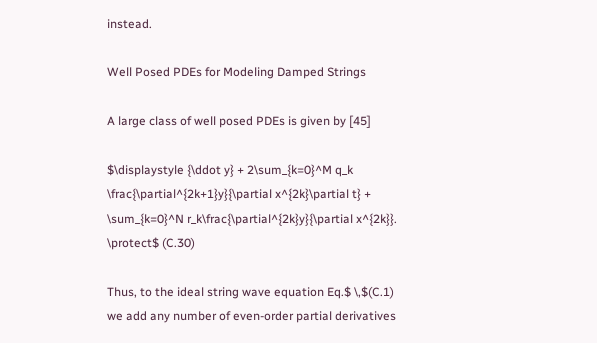instead.

Well Posed PDEs for Modeling Damped Strings

A large class of well posed PDEs is given by [45]

$\displaystyle {\ddot y} + 2\sum_{k=0}^M q_k \frac{\partial^{2k+1}y}{\partial x^{2k}\partial t} + \sum_{k=0}^N r_k\frac{\partial^{2k}y}{\partial x^{2k}}. \protect$ (C.30)

Thus, to the ideal string wave equation Eq.$ \,$(C.1) we add any number of even-order partial derivatives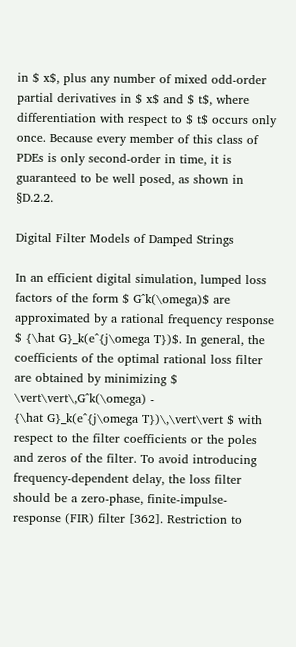in $ x$, plus any number of mixed odd-order partial derivatives in $ x$ and $ t$, where differentiation with respect to $ t$ occurs only once. Because every member of this class of PDEs is only second-order in time, it is guaranteed to be well posed, as shown in §D.2.2.

Digital Filter Models of Damped Strings

In an efficient digital simulation, lumped loss factors of the form $ G^k(\omega)$ are approximated by a rational frequency response $ {\hat G}_k(e^{j\omega T})$. In general, the coefficients of the optimal rational loss filter are obtained by minimizing $ \vert\vert\,G^k(\omega) -
{\hat G}_k(e^{j\omega T})\,\vert\vert $ with respect to the filter coefficients or the poles and zeros of the filter. To avoid introducing frequency-dependent delay, the loss filter should be a zero-phase, finite-impulse-response (FIR) filter [362]. Restriction to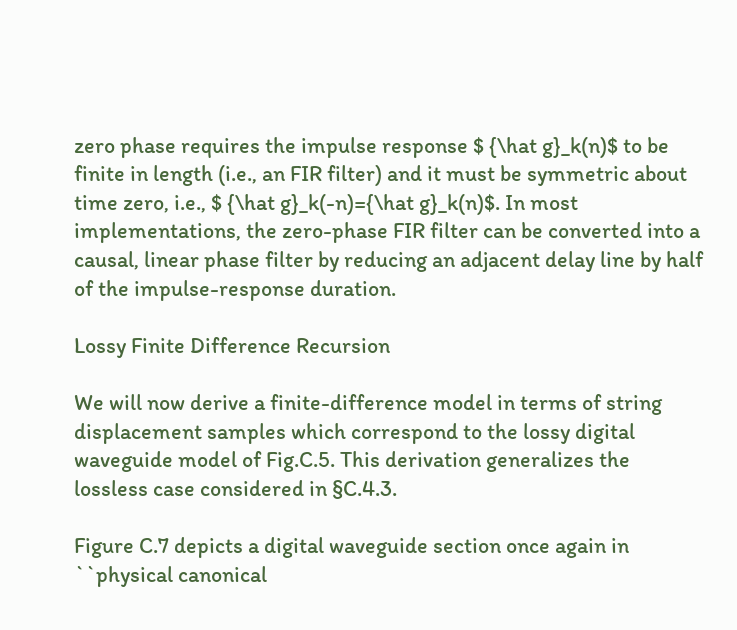zero phase requires the impulse response $ {\hat g}_k(n)$ to be finite in length (i.e., an FIR filter) and it must be symmetric about time zero, i.e., $ {\hat g}_k(-n)={\hat g}_k(n)$. In most implementations, the zero-phase FIR filter can be converted into a causal, linear phase filter by reducing an adjacent delay line by half of the impulse-response duration.

Lossy Finite Difference Recursion

We will now derive a finite-difference model in terms of string displacement samples which correspond to the lossy digital waveguide model of Fig.C.5. This derivation generalizes the lossless case considered in §C.4.3.

Figure C.7 depicts a digital waveguide section once again in ``physical canonical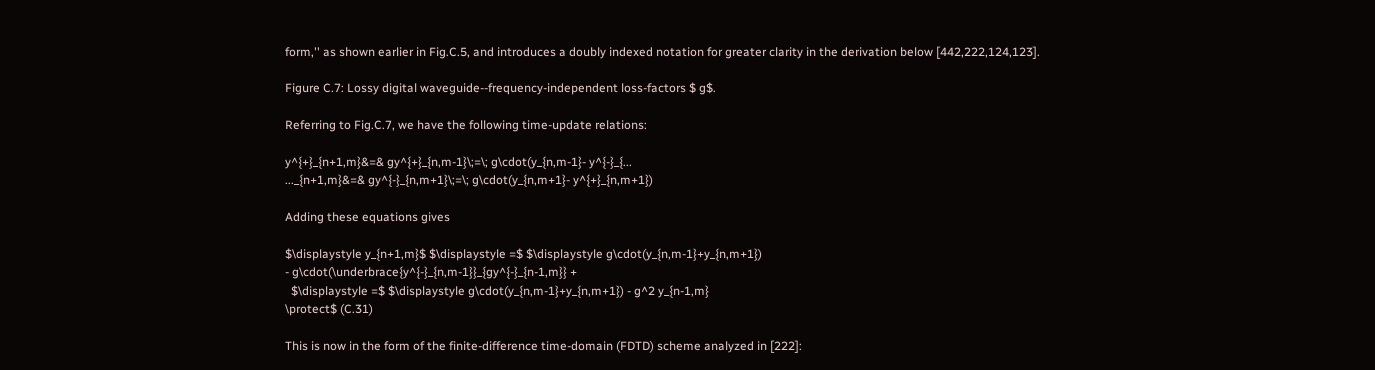form,'' as shown earlier in Fig.C.5, and introduces a doubly indexed notation for greater clarity in the derivation below [442,222,124,123].

Figure C.7: Lossy digital waveguide--frequency-independent loss-factors $ g$.

Referring to Fig.C.7, we have the following time-update relations:

y^{+}_{n+1,m}&=& gy^{+}_{n,m-1}\;=\; g\cdot(y_{n,m-1}- y^{-}_{...
..._{n+1,m}&=& gy^{-}_{n,m+1}\;=\; g\cdot(y_{n,m+1}- y^{+}_{n,m+1})

Adding these equations gives

$\displaystyle y_{n+1,m}$ $\displaystyle =$ $\displaystyle g\cdot(y_{n,m-1}+y_{n,m+1})
- g\cdot(\underbrace{y^{-}_{n,m-1}}_{gy^{-}_{n-1,m}} +
  $\displaystyle =$ $\displaystyle g\cdot(y_{n,m-1}+y_{n,m+1}) - g^2 y_{n-1,m}
\protect$ (C.31)

This is now in the form of the finite-difference time-domain (FDTD) scheme analyzed in [222]: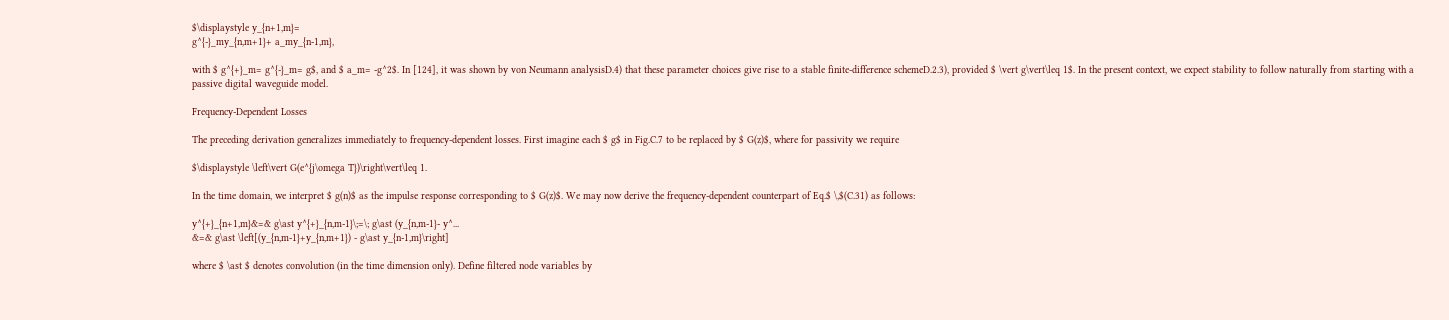$\displaystyle y_{n+1,m}=
g^{-}_my_{n,m+1}+ a_my_{n-1,m},

with $ g^{+}_m= g^{-}_m= g$, and $ a_m= -g^2$. In [124], it was shown by von Neumann analysisD.4) that these parameter choices give rise to a stable finite-difference schemeD.2.3), provided $ \vert g\vert\leq 1$. In the present context, we expect stability to follow naturally from starting with a passive digital waveguide model.

Frequency-Dependent Losses

The preceding derivation generalizes immediately to frequency-dependent losses. First imagine each $ g$ in Fig.C.7 to be replaced by $ G(z)$, where for passivity we require

$\displaystyle \left\vert G(e^{j\omega T})\right\vert\leq 1.

In the time domain, we interpret $ g(n)$ as the impulse response corresponding to $ G(z)$. We may now derive the frequency-dependent counterpart of Eq.$ \,$(C.31) as follows:

y^{+}_{n+1,m}&=& g\ast y^{+}_{n,m-1}\;=\; g\ast (y_{n,m-1}- y^...
&=& g\ast \left[(y_{n,m-1}+y_{n,m+1}) - g\ast y_{n-1,m}\right]

where $ \ast $ denotes convolution (in the time dimension only). Define filtered node variables by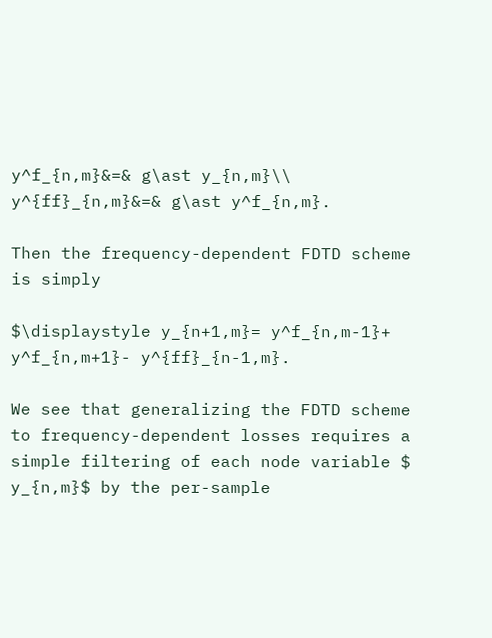y^f_{n,m}&=& g\ast y_{n,m}\\
y^{ff}_{n,m}&=& g\ast y^f_{n,m}.

Then the frequency-dependent FDTD scheme is simply

$\displaystyle y_{n+1,m}= y^f_{n,m-1}+ y^f_{n,m+1}- y^{ff}_{n-1,m}.

We see that generalizing the FDTD scheme to frequency-dependent losses requires a simple filtering of each node variable $ y_{n,m}$ by the per-sample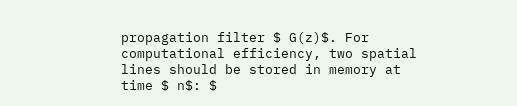propagation filter $ G(z)$. For computational efficiency, two spatial lines should be stored in memory at time $ n$: $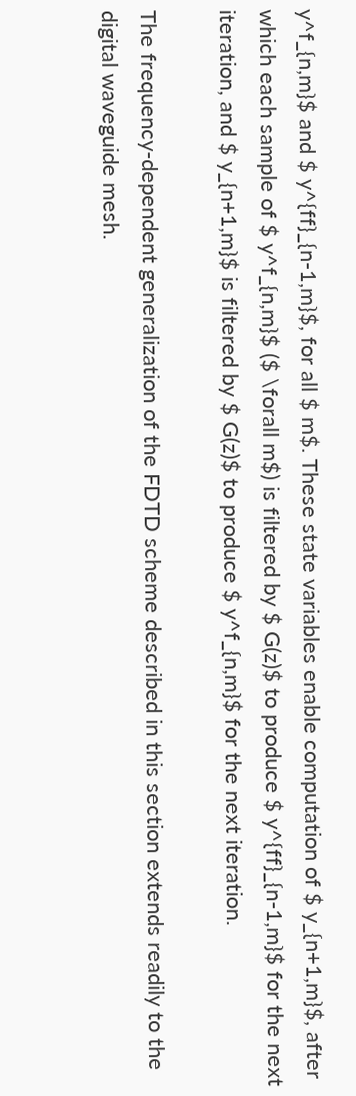y^f_{n,m}$ and $ y^{ff}_{n-1,m}$, for all $ m$. These state variables enable computation of $ y_{n+1,m}$, after which each sample of $ y^f_{n,m}$ ($ \forall m$) is filtered by $ G(z)$ to produce $ y^{ff}_{n-1,m}$ for the next iteration, and $ y_{n+1,m}$ is filtered by $ G(z)$ to produce $ y^f_{n,m}$ for the next iteration.

The frequency-dependent generalization of the FDTD scheme described in this section extends readily to the digital waveguide mesh.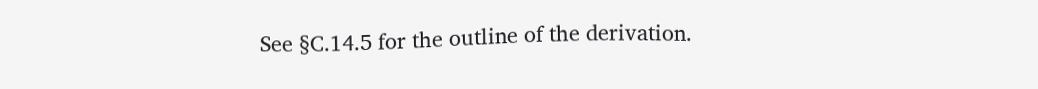See §C.14.5 for the outline of the derivation.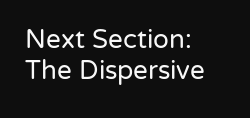Next Section:
The Dispersive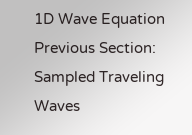1D Wave Equation
Previous Section:
Sampled Traveling Waves